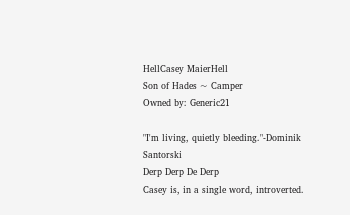HellCasey MaierHell
Son of Hades ~ Camper
Owned by: Generic21

"I'm living, quietly bleeding."-Dominik Santorski
Derp Derp De Derp
Casey is, in a single word, introverted.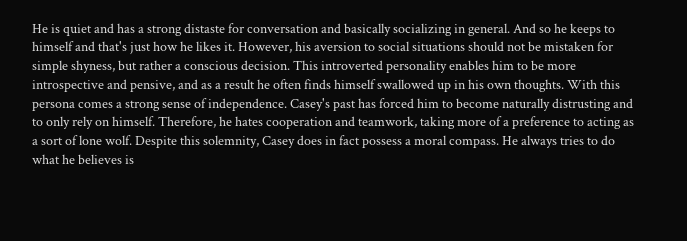He is quiet and has a strong distaste for conversation and basically socializing in general. And so he keeps to himself and that's just how he likes it. However, his aversion to social situations should not be mistaken for simple shyness, but rather a conscious decision. This introverted personality enables him to be more introspective and pensive, and as a result he often finds himself swallowed up in his own thoughts. With this persona comes a strong sense of independence. Casey's past has forced him to become naturally distrusting and to only rely on himself. Therefore, he hates cooperation and teamwork, taking more of a preference to acting as a sort of lone wolf. Despite this solemnity, Casey does in fact possess a moral compass. He always tries to do what he believes is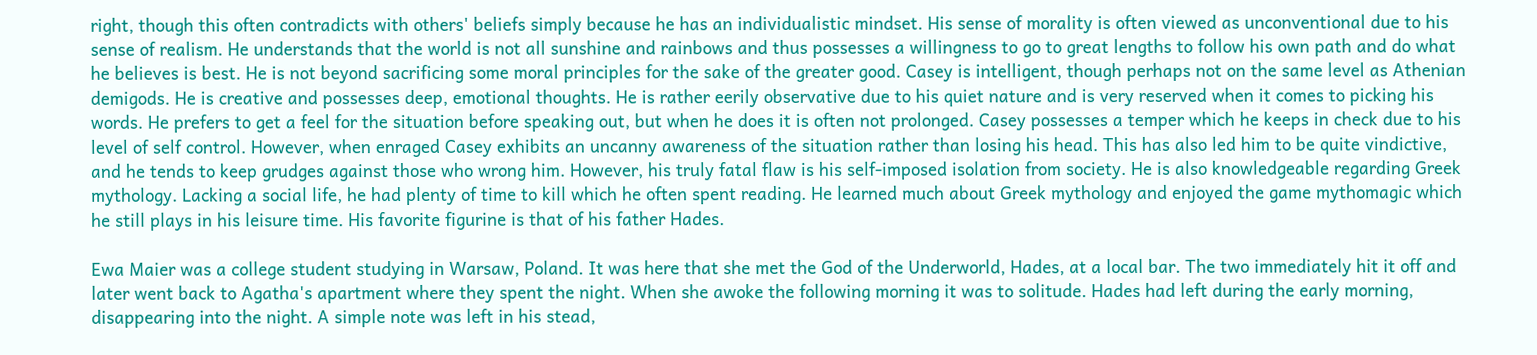right, though this often contradicts with others' beliefs simply because he has an individualistic mindset. His sense of morality is often viewed as unconventional due to his sense of realism. He understands that the world is not all sunshine and rainbows and thus possesses a willingness to go to great lengths to follow his own path and do what he believes is best. He is not beyond sacrificing some moral principles for the sake of the greater good. Casey is intelligent, though perhaps not on the same level as Athenian demigods. He is creative and possesses deep, emotional thoughts. He is rather eerily observative due to his quiet nature and is very reserved when it comes to picking his words. He prefers to get a feel for the situation before speaking out, but when he does it is often not prolonged. Casey possesses a temper which he keeps in check due to his level of self control. However, when enraged Casey exhibits an uncanny awareness of the situation rather than losing his head. This has also led him to be quite vindictive, and he tends to keep grudges against those who wrong him. However, his truly fatal flaw is his self-imposed isolation from society. He is also knowledgeable regarding Greek mythology. Lacking a social life, he had plenty of time to kill which he often spent reading. He learned much about Greek mythology and enjoyed the game mythomagic which he still plays in his leisure time. His favorite figurine is that of his father Hades.

Ewa Maier was a college student studying in Warsaw, Poland. It was here that she met the God of the Underworld, Hades, at a local bar. The two immediately hit it off and later went back to Agatha's apartment where they spent the night. When she awoke the following morning it was to solitude. Hades had left during the early morning, disappearing into the night. A simple note was left in his stead,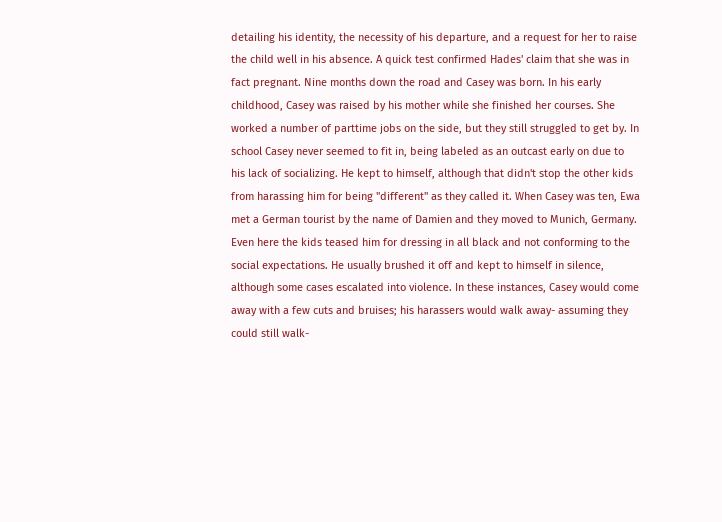detailing his identity, the necessity of his departure, and a request for her to raise the child well in his absence. A quick test confirmed Hades' claim that she was in fact pregnant. Nine months down the road and Casey was born. In his early childhood, Casey was raised by his mother while she finished her courses. She worked a number of parttime jobs on the side, but they still struggled to get by. In school Casey never seemed to fit in, being labeled as an outcast early on due to his lack of socializing. He kept to himself, although that didn't stop the other kids from harassing him for being "different" as they called it. When Casey was ten, Ewa met a German tourist by the name of Damien and they moved to Munich, Germany. Even here the kids teased him for dressing in all black and not conforming to the social expectations. He usually brushed it off and kept to himself in silence, although some cases escalated into violence. In these instances, Casey would come away with a few cuts and bruises; his harassers would walk away- assuming they could still walk-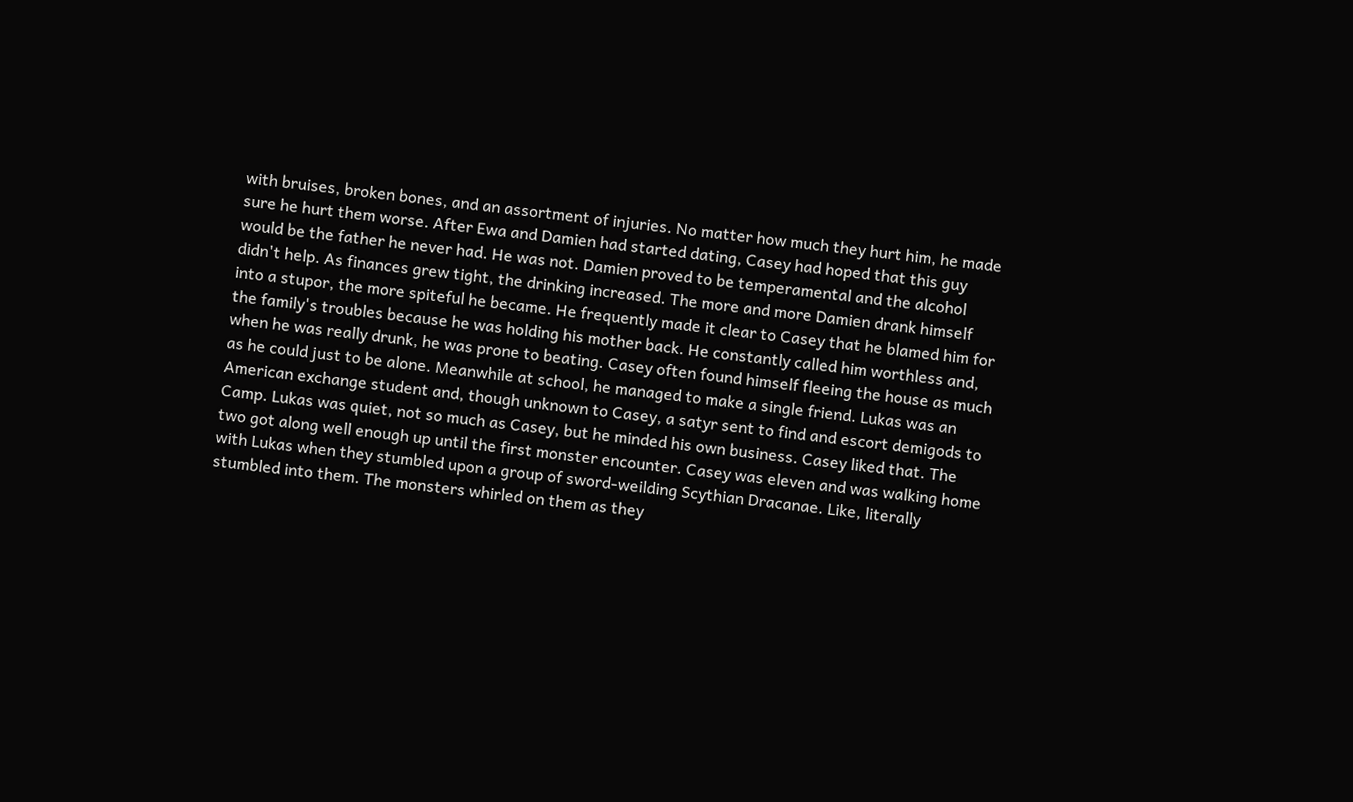with bruises, broken bones, and an assortment of injuries. No matter how much they hurt him, he made sure he hurt them worse. After Ewa and Damien had started dating, Casey had hoped that this guy would be the father he never had. He was not. Damien proved to be temperamental and the alcohol didn't help. As finances grew tight, the drinking increased. The more and more Damien drank himself into a stupor, the more spiteful he became. He frequently made it clear to Casey that he blamed him for the family's troubles because he was holding his mother back. He constantly called him worthless and, when he was really drunk, he was prone to beating. Casey often found himself fleeing the house as much as he could just to be alone. Meanwhile at school, he managed to make a single friend. Lukas was an American exchange student and, though unknown to Casey, a satyr sent to find and escort demigods to Camp. Lukas was quiet, not so much as Casey, but he minded his own business. Casey liked that. The two got along well enough up until the first monster encounter. Casey was eleven and was walking home with Lukas when they stumbled upon a group of sword-weilding Scythian Dracanae. Like, literally stumbled into them. The monsters whirled on them as they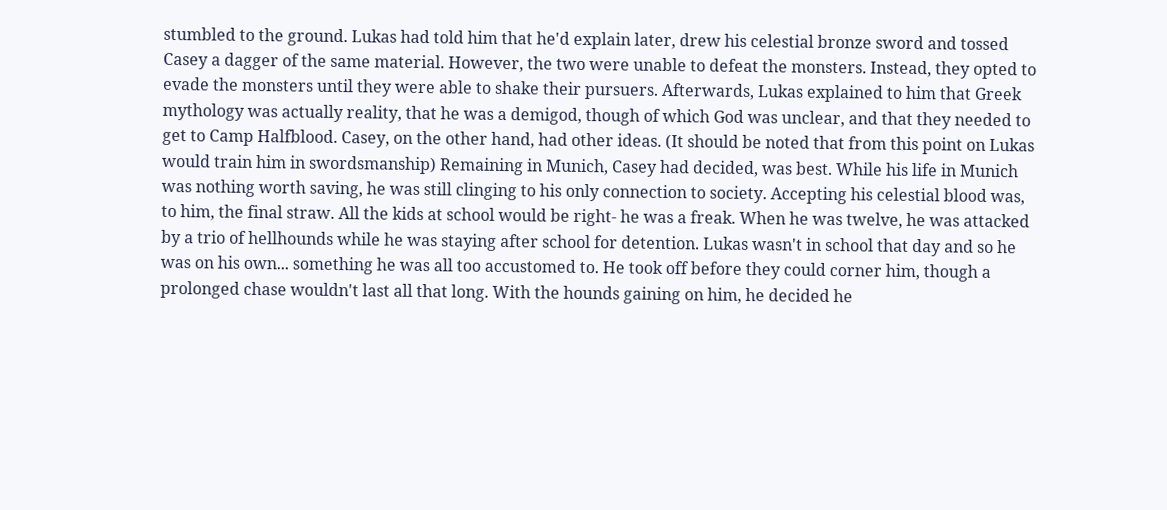stumbled to the ground. Lukas had told him that he'd explain later, drew his celestial bronze sword and tossed Casey a dagger of the same material. However, the two were unable to defeat the monsters. Instead, they opted to evade the monsters until they were able to shake their pursuers. Afterwards, Lukas explained to him that Greek mythology was actually reality, that he was a demigod, though of which God was unclear, and that they needed to get to Camp Halfblood. Casey, on the other hand, had other ideas. (It should be noted that from this point on Lukas would train him in swordsmanship) Remaining in Munich, Casey had decided, was best. While his life in Munich was nothing worth saving, he was still clinging to his only connection to society. Accepting his celestial blood was, to him, the final straw. All the kids at school would be right- he was a freak. When he was twelve, he was attacked by a trio of hellhounds while he was staying after school for detention. Lukas wasn't in school that day and so he was on his own... something he was all too accustomed to. He took off before they could corner him, though a prolonged chase wouldn't last all that long. With the hounds gaining on him, he decided he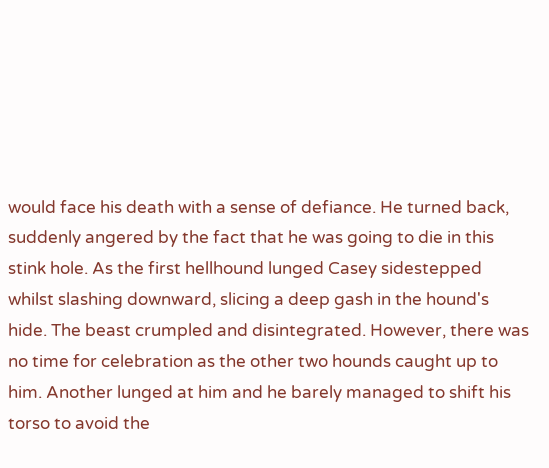would face his death with a sense of defiance. He turned back, suddenly angered by the fact that he was going to die in this stink hole. As the first hellhound lunged Casey sidestepped whilst slashing downward, slicing a deep gash in the hound's hide. The beast crumpled and disintegrated. However, there was no time for celebration as the other two hounds caught up to him. Another lunged at him and he barely managed to shift his torso to avoid the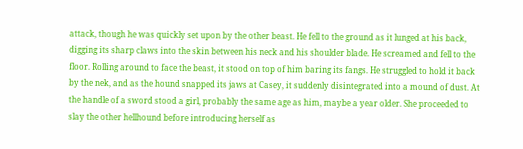attack, though he was quickly set upon by the other beast. He fell to the ground as it lunged at his back, digging its sharp claws into the skin between his neck and his shoulder blade. He screamed and fell to the floor. Rolling around to face the beast, it stood on top of him baring its fangs. He struggled to hold it back by the nek, and as the hound snapped its jaws at Casey, it suddenly disintegrated into a mound of dust. At the handle of a sword stood a girl, probably the same age as him, maybe a year older. She proceeded to slay the other hellhound before introducing herself as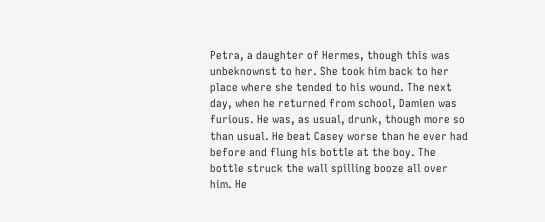Petra, a daughter of Hermes, though this was unbeknownst to her. She took him back to her place where she tended to his wound. The next day, when he returned from school, Damien was furious. He was, as usual, drunk, though more so than usual. He beat Casey worse than he ever had before and flung his bottle at the boy. The bottle struck the wall spilling booze all over him. He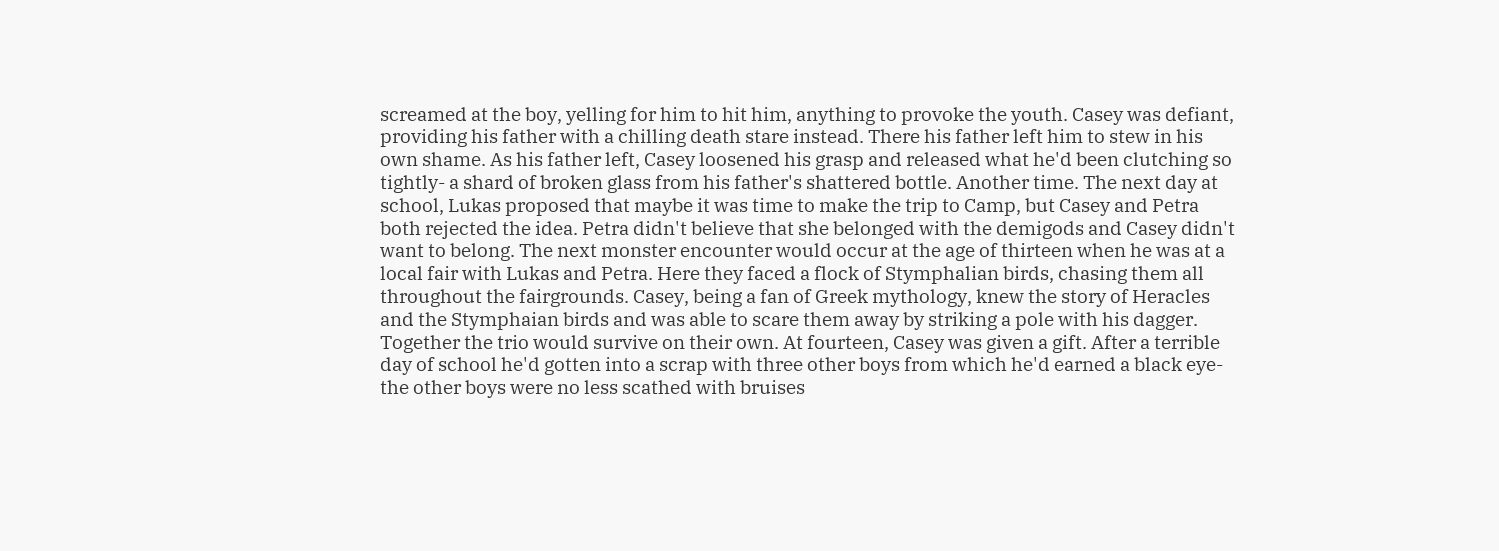screamed at the boy, yelling for him to hit him, anything to provoke the youth. Casey was defiant, providing his father with a chilling death stare instead. There his father left him to stew in his own shame. As his father left, Casey loosened his grasp and released what he'd been clutching so tightly- a shard of broken glass from his father's shattered bottle. Another time. The next day at school, Lukas proposed that maybe it was time to make the trip to Camp, but Casey and Petra both rejected the idea. Petra didn't believe that she belonged with the demigods and Casey didn't want to belong. The next monster encounter would occur at the age of thirteen when he was at a local fair with Lukas and Petra. Here they faced a flock of Stymphalian birds, chasing them all throughout the fairgrounds. Casey, being a fan of Greek mythology, knew the story of Heracles and the Stymphaian birds and was able to scare them away by striking a pole with his dagger. Together the trio would survive on their own. At fourteen, Casey was given a gift. After a terrible day of school he'd gotten into a scrap with three other boys from which he'd earned a black eye- the other boys were no less scathed with bruises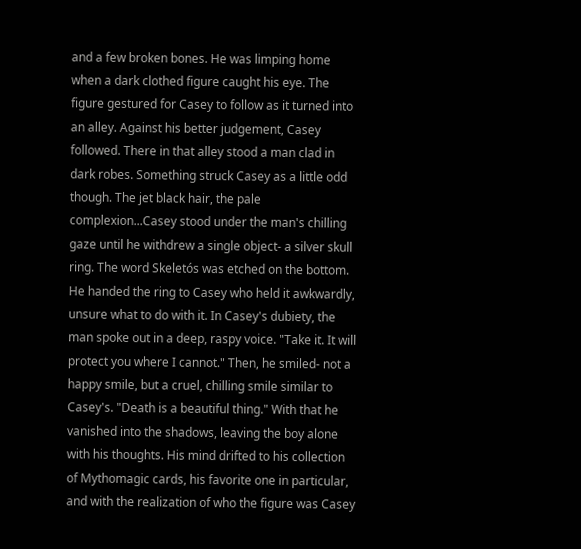and a few broken bones. He was limping home when a dark clothed figure caught his eye. The figure gestured for Casey to follow as it turned into an alley. Against his better judgement, Casey followed. There in that alley stood a man clad in dark robes. Something struck Casey as a little odd though. The jet black hair, the pale complexion...Casey stood under the man's chilling gaze until he withdrew a single object- a silver skull ring. The word Skeletós was etched on the bottom. He handed the ring to Casey who held it awkwardly, unsure what to do with it. In Casey's dubiety, the man spoke out in a deep, raspy voice. "Take it. It will protect you where I cannot." Then, he smiled- not a happy smile, but a cruel, chilling smile similar to Casey's. "Death is a beautiful thing." With that he vanished into the shadows, leaving the boy alone with his thoughts. His mind drifted to his collection of Mythomagic cards, his favorite one in particular, and with the realization of who the figure was Casey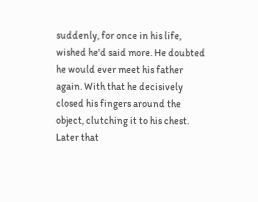suddenly, for once in his life, wished he'd said more. He doubted he would ever meet his father again. With that he decisively closed his fingers around the object, clutching it to his chest. Later that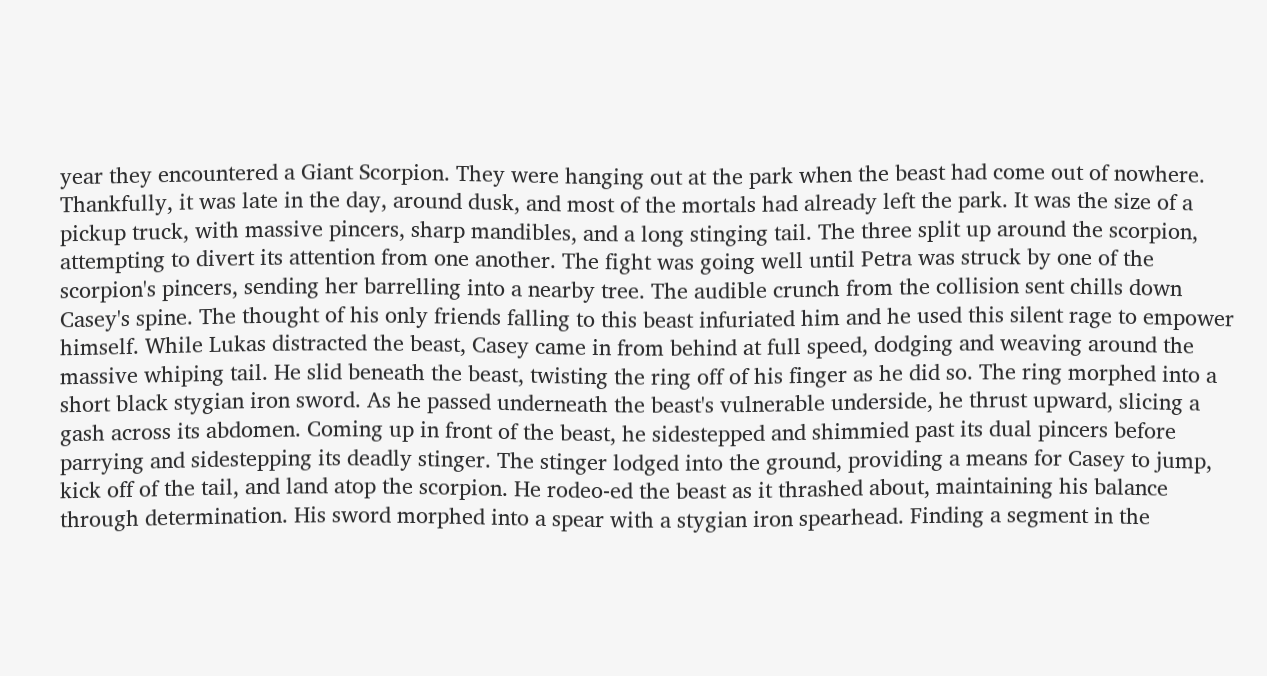year they encountered a Giant Scorpion. They were hanging out at the park when the beast had come out of nowhere. Thankfully, it was late in the day, around dusk, and most of the mortals had already left the park. It was the size of a pickup truck, with massive pincers, sharp mandibles, and a long stinging tail. The three split up around the scorpion, attempting to divert its attention from one another. The fight was going well until Petra was struck by one of the scorpion's pincers, sending her barrelling into a nearby tree. The audible crunch from the collision sent chills down Casey's spine. The thought of his only friends falling to this beast infuriated him and he used this silent rage to empower himself. While Lukas distracted the beast, Casey came in from behind at full speed, dodging and weaving around the massive whiping tail. He slid beneath the beast, twisting the ring off of his finger as he did so. The ring morphed into a short black stygian iron sword. As he passed underneath the beast's vulnerable underside, he thrust upward, slicing a gash across its abdomen. Coming up in front of the beast, he sidestepped and shimmied past its dual pincers before parrying and sidestepping its deadly stinger. The stinger lodged into the ground, providing a means for Casey to jump, kick off of the tail, and land atop the scorpion. He rodeo-ed the beast as it thrashed about, maintaining his balance through determination. His sword morphed into a spear with a stygian iron spearhead. Finding a segment in the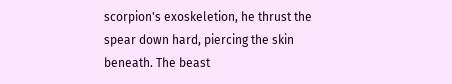scorpion's exoskeletion, he thrust the spear down hard, piercing the skin beneath. The beast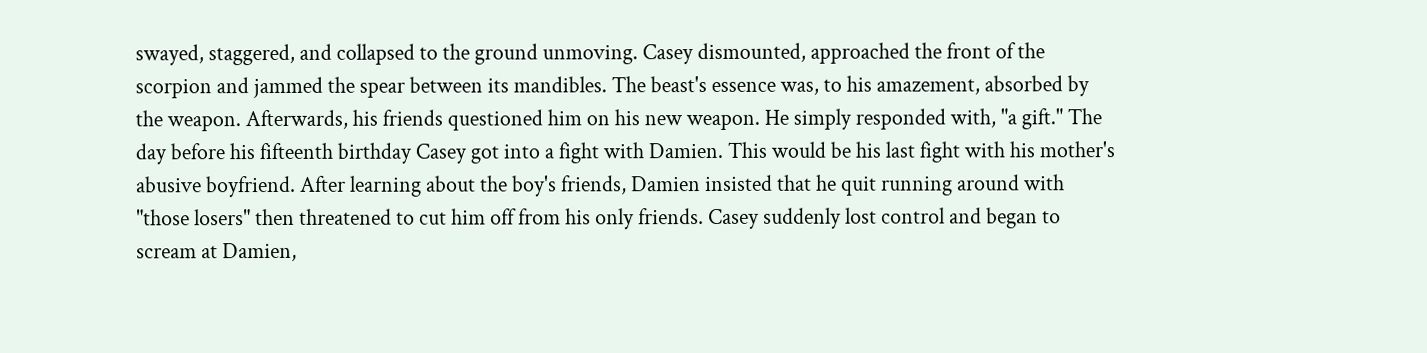swayed, staggered, and collapsed to the ground unmoving. Casey dismounted, approached the front of the scorpion and jammed the spear between its mandibles. The beast's essence was, to his amazement, absorbed by the weapon. Afterwards, his friends questioned him on his new weapon. He simply responded with, "a gift." The day before his fifteenth birthday Casey got into a fight with Damien. This would be his last fight with his mother's abusive boyfriend. After learning about the boy's friends, Damien insisted that he quit running around with "those losers" then threatened to cut him off from his only friends. Casey suddenly lost control and began to scream at Damien,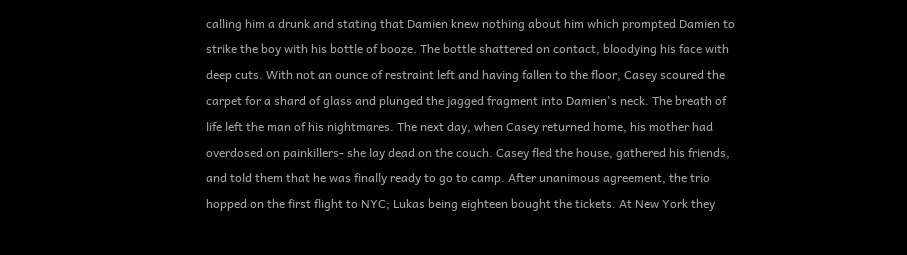calling him a drunk and stating that Damien knew nothing about him which prompted Damien to strike the boy with his bottle of booze. The bottle shattered on contact, bloodying his face with deep cuts. With not an ounce of restraint left and having fallen to the floor, Casey scoured the carpet for a shard of glass and plunged the jagged fragment into Damien's neck. The breath of life left the man of his nightmares. The next day, when Casey returned home, his mother had overdosed on painkillers- she lay dead on the couch. Casey fled the house, gathered his friends, and told them that he was finally ready to go to camp. After unanimous agreement, the trio hopped on the first flight to NYC; Lukas being eighteen bought the tickets. At New York they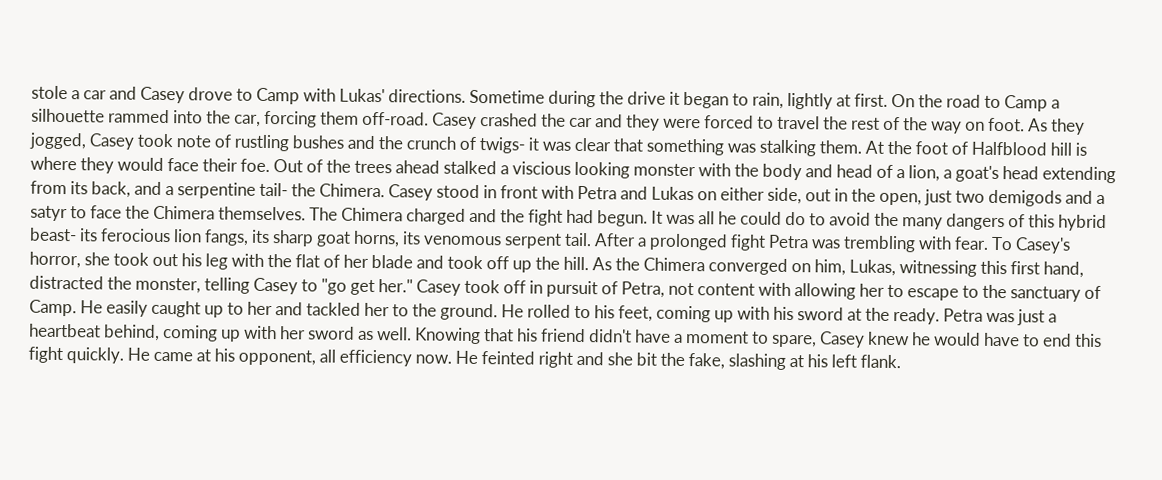stole a car and Casey drove to Camp with Lukas' directions. Sometime during the drive it began to rain, lightly at first. On the road to Camp a silhouette rammed into the car, forcing them off-road. Casey crashed the car and they were forced to travel the rest of the way on foot. As they jogged, Casey took note of rustling bushes and the crunch of twigs- it was clear that something was stalking them. At the foot of Halfblood hill is where they would face their foe. Out of the trees ahead stalked a viscious looking monster with the body and head of a lion, a goat's head extending from its back, and a serpentine tail- the Chimera. Casey stood in front with Petra and Lukas on either side, out in the open, just two demigods and a satyr to face the Chimera themselves. The Chimera charged and the fight had begun. It was all he could do to avoid the many dangers of this hybrid beast- its ferocious lion fangs, its sharp goat horns, its venomous serpent tail. After a prolonged fight Petra was trembling with fear. To Casey's horror, she took out his leg with the flat of her blade and took off up the hill. As the Chimera converged on him, Lukas, witnessing this first hand, distracted the monster, telling Casey to "go get her." Casey took off in pursuit of Petra, not content with allowing her to escape to the sanctuary of Camp. He easily caught up to her and tackled her to the ground. He rolled to his feet, coming up with his sword at the ready. Petra was just a heartbeat behind, coming up with her sword as well. Knowing that his friend didn't have a moment to spare, Casey knew he would have to end this fight quickly. He came at his opponent, all efficiency now. He feinted right and she bit the fake, slashing at his left flank.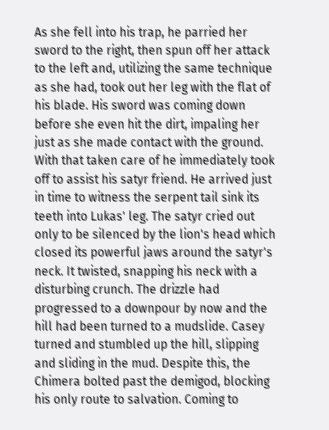As she fell into his trap, he parried her sword to the right, then spun off her attack to the left and, utilizing the same technique as she had, took out her leg with the flat of his blade. His sword was coming down before she even hit the dirt, impaling her just as she made contact with the ground. With that taken care of he immediately took off to assist his satyr friend. He arrived just in time to witness the serpent tail sink its teeth into Lukas' leg. The satyr cried out only to be silenced by the lion's head which closed its powerful jaws around the satyr's neck. It twisted, snapping his neck with a disturbing crunch. The drizzle had progressed to a downpour by now and the hill had been turned to a mudslide. Casey turned and stumbled up the hill, slipping and sliding in the mud. Despite this, the Chimera bolted past the demigod, blocking his only route to salvation. Coming to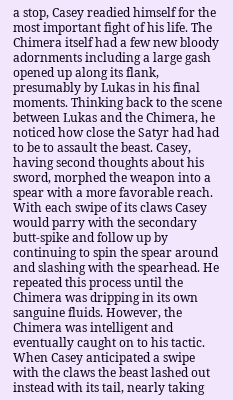a stop, Casey readied himself for the most important fight of his life. The Chimera itself had a few new bloody adornments including a large gash opened up along its flank, presumably by Lukas in his final moments. Thinking back to the scene between Lukas and the Chimera, he noticed how close the Satyr had had to be to assault the beast. Casey, having second thoughts about his sword, morphed the weapon into a spear with a more favorable reach. With each swipe of its claws Casey would parry with the secondary butt-spike and follow up by continuing to spin the spear around and slashing with the spearhead. He repeated this process until the Chimera was dripping in its own sanguine fluids. However, the Chimera was intelligent and eventually caught on to his tactic. When Casey anticipated a swipe with the claws the beast lashed out instead with its tail, nearly taking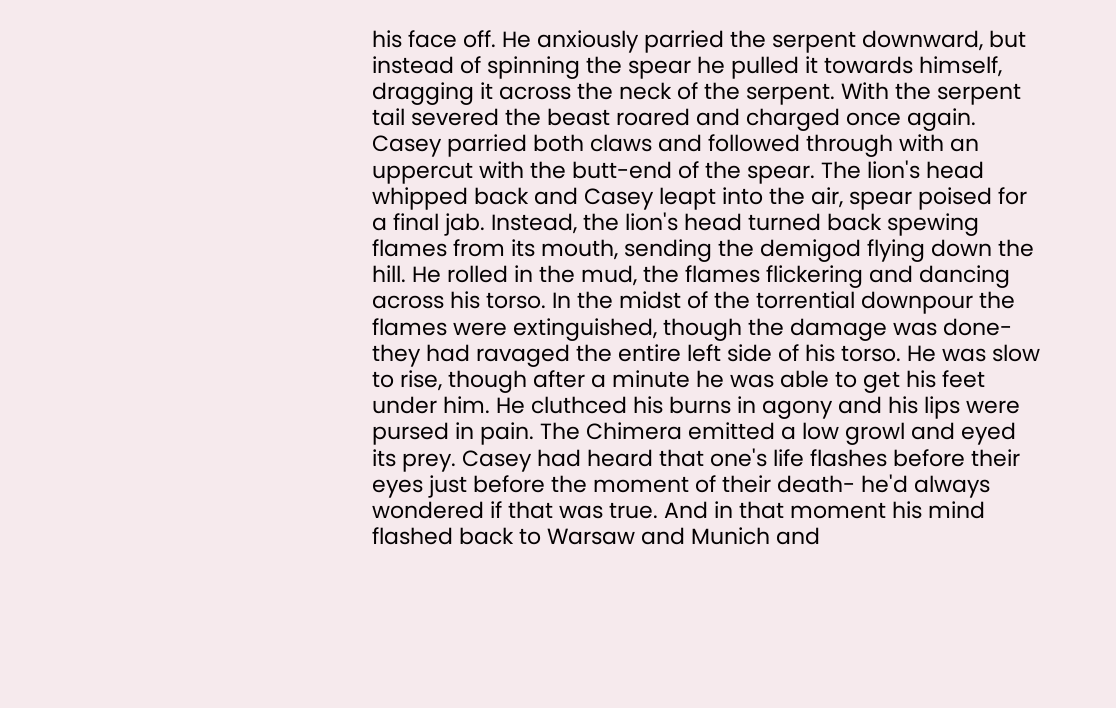his face off. He anxiously parried the serpent downward, but instead of spinning the spear he pulled it towards himself, dragging it across the neck of the serpent. With the serpent tail severed the beast roared and charged once again. Casey parried both claws and followed through with an uppercut with the butt-end of the spear. The lion's head whipped back and Casey leapt into the air, spear poised for a final jab. Instead, the lion's head turned back spewing flames from its mouth, sending the demigod flying down the hill. He rolled in the mud, the flames flickering and dancing across his torso. In the midst of the torrential downpour the flames were extinguished, though the damage was done- they had ravaged the entire left side of his torso. He was slow to rise, though after a minute he was able to get his feet under him. He cluthced his burns in agony and his lips were pursed in pain. The Chimera emitted a low growl and eyed its prey. Casey had heard that one's life flashes before their eyes just before the moment of their death- he'd always wondered if that was true. And in that moment his mind flashed back to Warsaw and Munich and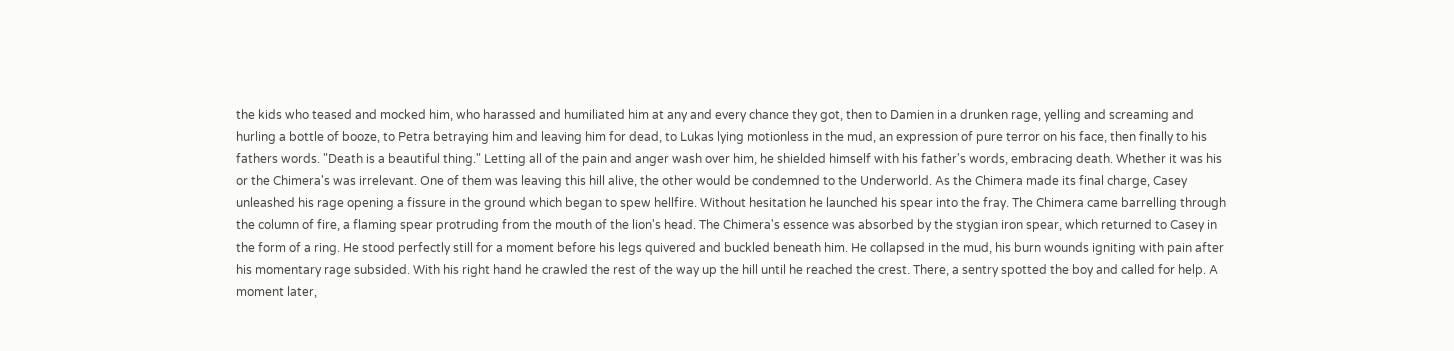the kids who teased and mocked him, who harassed and humiliated him at any and every chance they got, then to Damien in a drunken rage, yelling and screaming and hurling a bottle of booze, to Petra betraying him and leaving him for dead, to Lukas lying motionless in the mud, an expression of pure terror on his face, then finally to his fathers words. "Death is a beautiful thing." Letting all of the pain and anger wash over him, he shielded himself with his father's words, embracing death. Whether it was his or the Chimera's was irrelevant. One of them was leaving this hill alive, the other would be condemned to the Underworld. As the Chimera made its final charge, Casey unleashed his rage opening a fissure in the ground which began to spew hellfire. Without hesitation he launched his spear into the fray. The Chimera came barrelling through the column of fire, a flaming spear protruding from the mouth of the lion's head. The Chimera's essence was absorbed by the stygian iron spear, which returned to Casey in the form of a ring. He stood perfectly still for a moment before his legs quivered and buckled beneath him. He collapsed in the mud, his burn wounds igniting with pain after his momentary rage subsided. With his right hand he crawled the rest of the way up the hill until he reached the crest. There, a sentry spotted the boy and called for help. A moment later,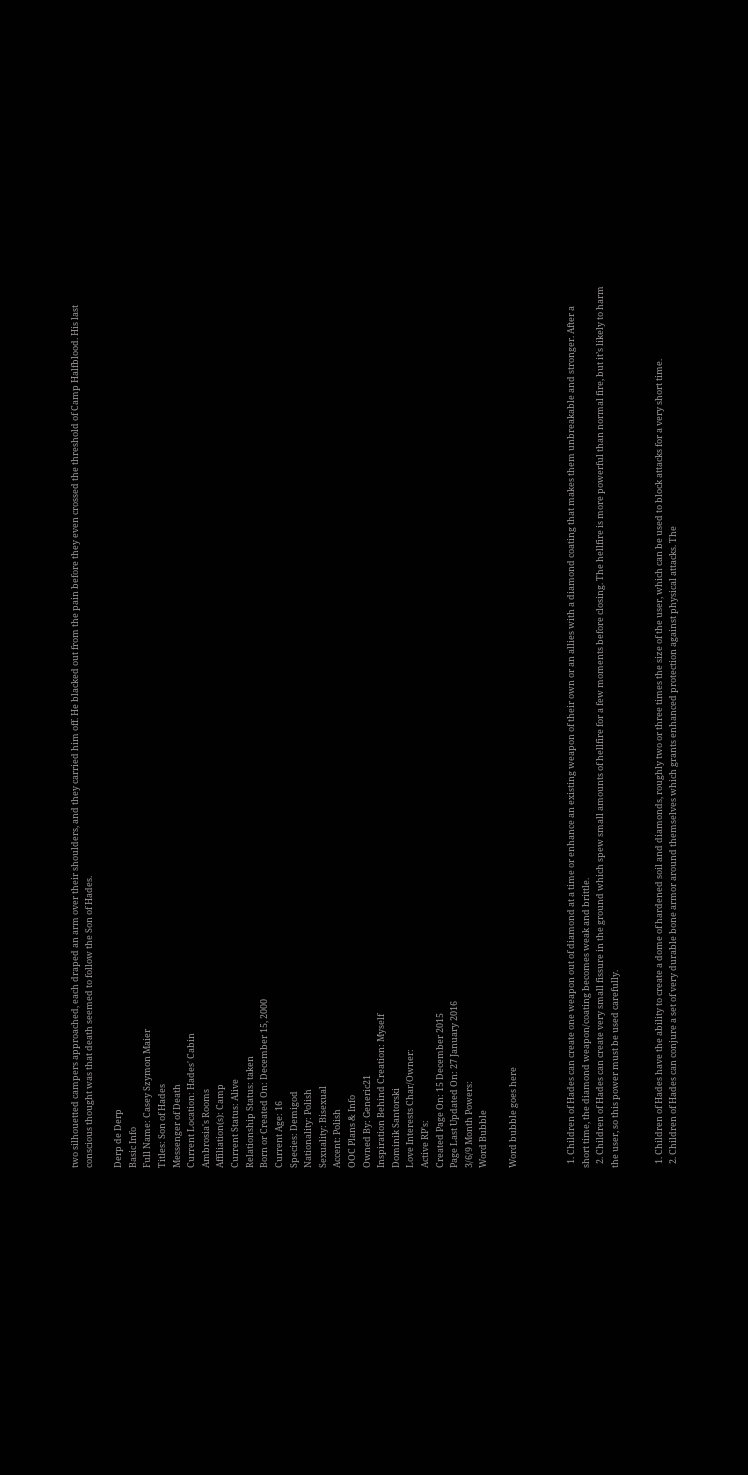two silhouetted campers approached, each draped an arm over their shoulders, and they carried him off. He blacked out from the pain before they even crossed the threshold of Camp Halfblood. His last conscious thought was that death seemed to follow the Son of Hades.

Derp de Derp
Basic Info
Full Name: Casey Szymon Maier
Titles: Son of Hades
Messenger of Death
Current Location: Hades' Cabin
Ambrosia's Rooms
Affiliation(s): Camp
Current Status: Alive
Relationship Status: taken
Born or Created On: December 15, 2000
Current Age: 16
Species: Demigod
Nationality: Polish
Sexuality: Bisexual
Accent: Polish
OOC Plans & Info
Owned By: Generic21
Inspiration Behind Creation: Myself
Dominik Santorski
Love Interests Char/Owner:
Active RP's:
Created Page On: 15 December 2015
Page Last Updated On: 27 January 2016
3/6/9 Month Powers:
Word Bubble

Word bubble goes here



  1. Children of Hades can create one weapon out of diamond at a time or enhance an existing weapon of their own or an allies with a diamond coating that makes them unbreakable and stronger. After a short time, the diamond weapon/coating becomes weak and brittle.
  2. Children of Hades can create very small fissure in the ground which spew small amounts of hellfire for a few moments before closing. The hellfire is more powerful than normal fire, but it’s likely to harm the user, so this power must be used carefully.


  1. Children of Hades have the ability to create a dome of hardened soil and diamonds, roughly two or three times the size of the user, which can be used to block attacks for a very short time.
  2. Children of Hades can conjure a set of very durable bone armor around themselves which grants enhanced protection against physical attacks. The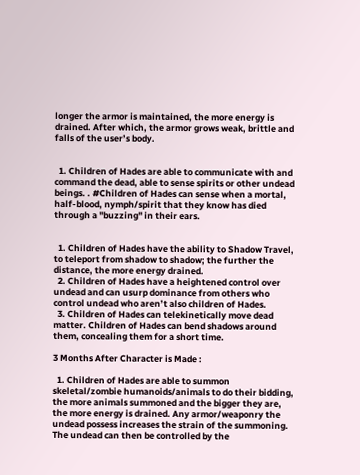longer the armor is maintained, the more energy is drained. After which, the armor grows weak, brittle and falls of the user’s body.


  1. Children of Hades are able to communicate with and command the dead, able to sense spirits or other undead beings. . #Children of Hades can sense when a mortal, half-blood, nymph/spirit that they know has died through a "buzzing" in their ears.


  1. Children of Hades have the ability to Shadow Travel, to teleport from shadow to shadow; the further the distance, the more energy drained.
  2. Children of Hades have a heightened control over undead and can usurp dominance from others who control undead who aren’t also children of Hades.
  3. Children of Hades can telekinetically move dead matter. Children of Hades can bend shadows around them, concealing them for a short time.

3 Months After Character is Made :

  1. Children of Hades are able to summon skeletal/zombie humanoids/animals to do their bidding, the more animals summoned and the bigger they are, the more energy is drained. Any armor/weaponry the undead possess increases the strain of the summoning. The undead can then be controlled by the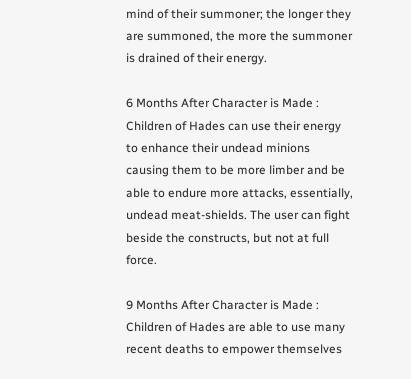mind of their summoner; the longer they are summoned, the more the summoner is drained of their energy.

6 Months After Character is Made : Children of Hades can use their energy to enhance their undead minions causing them to be more limber and be able to endure more attacks, essentially, undead meat-shields. The user can fight beside the constructs, but not at full force.

9 Months After Character is Made : Children of Hades are able to use many recent deaths to empower themselves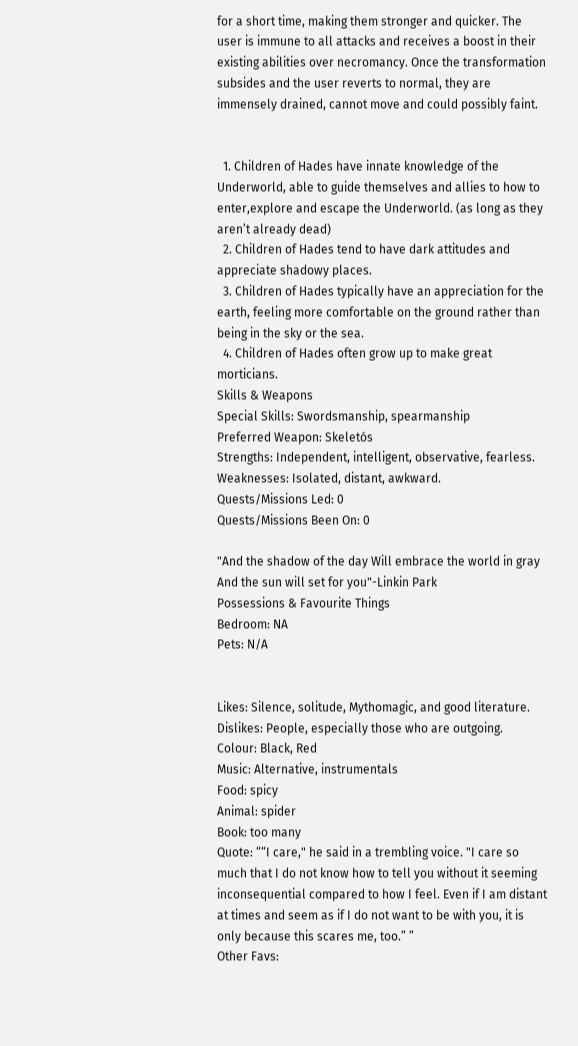for a short time, making them stronger and quicker. The user is immune to all attacks and receives a boost in their existing abilities over necromancy. Once the transformation subsides and the user reverts to normal, they are immensely drained, cannot move and could possibly faint.


  1. Children of Hades have innate knowledge of the Underworld, able to guide themselves and allies to how to enter,explore and escape the Underworld. (as long as they aren’t already dead)
  2. Children of Hades tend to have dark attitudes and appreciate shadowy places.
  3. Children of Hades typically have an appreciation for the earth, feeling more comfortable on the ground rather than being in the sky or the sea.
  4. Children of Hades often grow up to make great morticians.
Skills & Weapons
Special Skills: Swordsmanship, spearmanship
Preferred Weapon: Skeletós
Strengths: Independent, intelligent, observative, fearless.
Weaknesses: Isolated, distant, awkward.
Quests/Missions Led: 0
Quests/Missions Been On: 0

"And the shadow of the day Will embrace the world in gray And the sun will set for you"-Linkin Park
Possessions & Favourite Things
Bedroom: NA
Pets: N/A


Likes: Silence, solitude, Mythomagic, and good literature.
Dislikes: People, especially those who are outgoing.
Colour: Black, Red
Music: Alternative, instrumentals
Food: spicy
Animal: spider
Book: too many
Quote: ““I care," he said in a trembling voice. "I care so much that I do not know how to tell you without it seeming inconsequential compared to how I feel. Even if I am distant at times and seem as if I do not want to be with you, it is only because this scares me, too.” ”
Other Favs: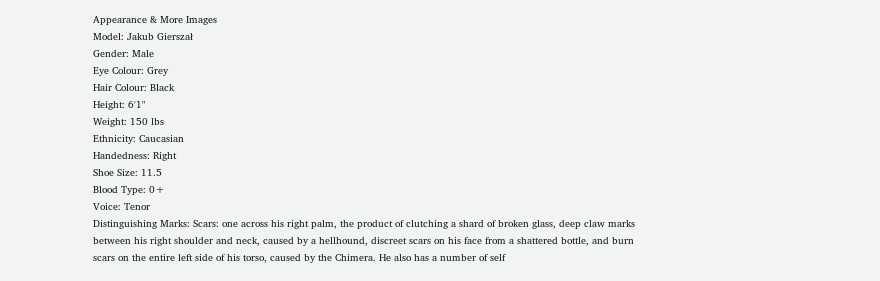Appearance & More Images
Model: Jakub Gierszał
Gender: Male
Eye Colour: Grey
Hair Colour: Black
Height: 6'1"
Weight: 150 lbs
Ethnicity: Caucasian
Handedness: Right
Shoe Size: 11.5
Blood Type: 0+
Voice: Tenor
Distinguishing Marks: Scars: one across his right palm, the product of clutching a shard of broken glass, deep claw marks between his right shoulder and neck, caused by a hellhound, discreet scars on his face from a shattered bottle, and burn scars on the entire left side of his torso, caused by the Chimera. He also has a number of self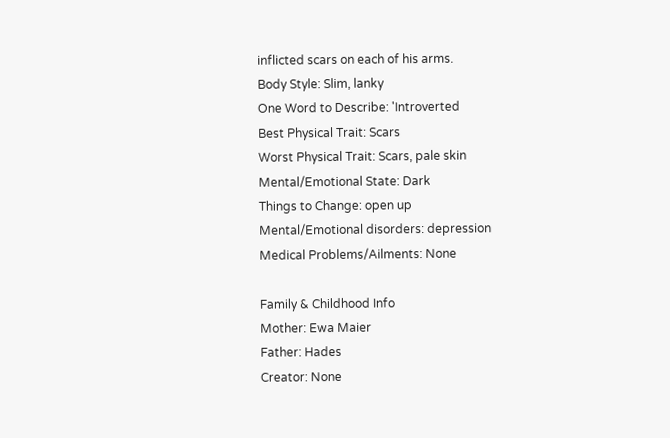inflicted scars on each of his arms.
Body Style: Slim, lanky
One Word to Describe: 'Introverted
Best Physical Trait: Scars
Worst Physical Trait: Scars, pale skin
Mental/Emotional State: Dark
Things to Change: open up
Mental/Emotional disorders: depression
Medical Problems/Ailments: None

Family & Childhood Info
Mother: Ewa Maier
Father: Hades
Creator: None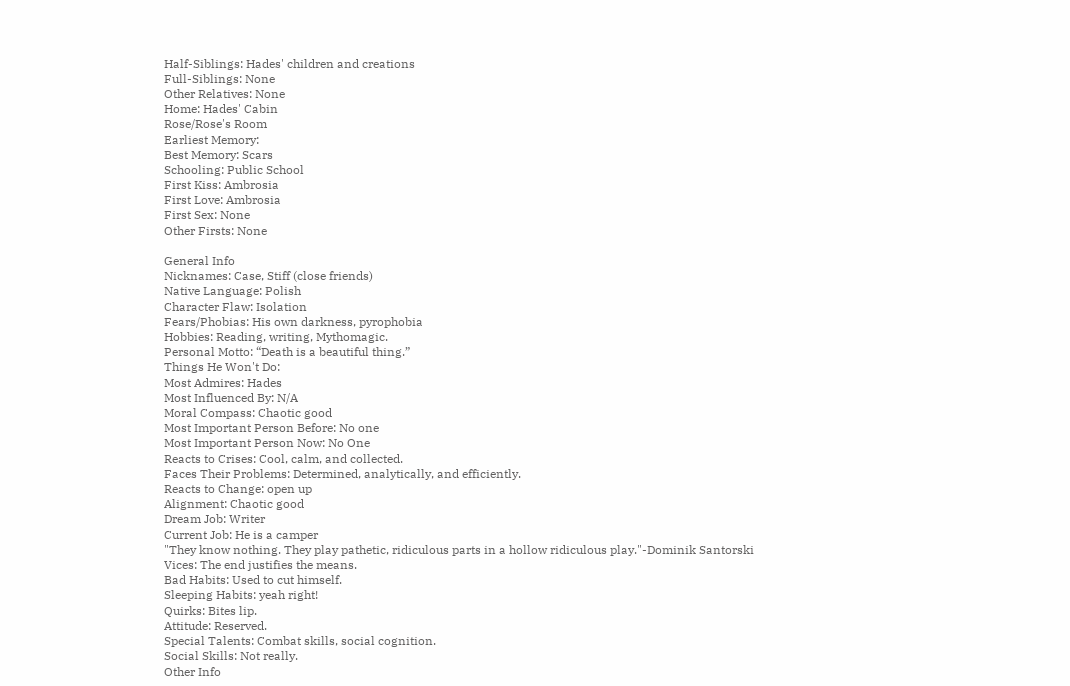Half-Siblings: Hades' children and creations
Full-Siblings: None
Other Relatives: None
Home: Hades' Cabin
Rose/Rose's Room
Earliest Memory:
Best Memory: Scars
Schooling: Public School
First Kiss: Ambrosia
First Love: Ambrosia
First Sex: None
Other Firsts: None

General Info
Nicknames: Case, Stiff (close friends)
Native Language: Polish
Character Flaw: Isolation
Fears/Phobias: His own darkness, pyrophobia
Hobbies: Reading, writing, Mythomagic.
Personal Motto: “Death is a beautiful thing.”
Things He Won't Do:
Most Admires: Hades
Most Influenced By: N/A
Moral Compass: Chaotic good
Most Important Person Before: No one
Most Important Person Now: No One
Reacts to Crises: Cool, calm, and collected.
Faces Their Problems: Determined, analytically, and efficiently.
Reacts to Change: open up
Alignment: Chaotic good
Dream Job: Writer
Current Job: He is a camper
"They know nothing. They play pathetic, ridiculous parts in a hollow ridiculous play."-Dominik Santorski
Vices: The end justifies the means.
Bad Habits: Used to cut himself.
Sleeping Habits: yeah right!
Quirks: Bites lip.
Attitude: Reserved.
Special Talents: Combat skills, social cognition.
Social Skills: Not really.
Other Info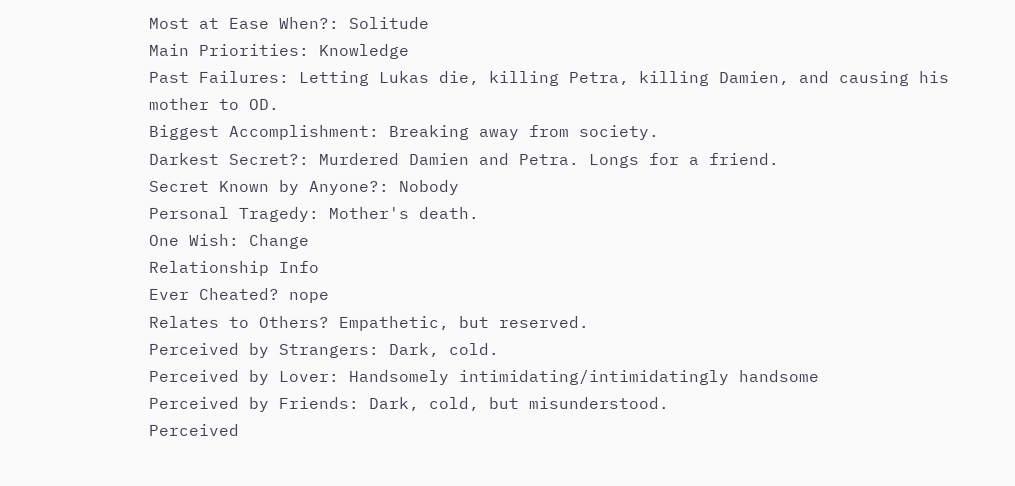Most at Ease When?: Solitude
Main Priorities: Knowledge
Past Failures: Letting Lukas die, killing Petra, killing Damien, and causing his mother to OD.
Biggest Accomplishment: Breaking away from society.
Darkest Secret?: Murdered Damien and Petra. Longs for a friend.
Secret Known by Anyone?: Nobody
Personal Tragedy: Mother's death.
One Wish: Change
Relationship Info
Ever Cheated? nope
Relates to Others? Empathetic, but reserved.
Perceived by Strangers: Dark, cold.
Perceived by Lover: Handsomely intimidating/intimidatingly handsome
Perceived by Friends: Dark, cold, but misunderstood.
Perceived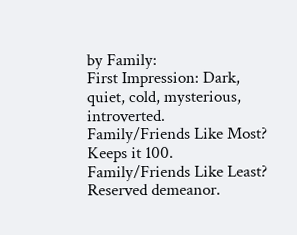by Family:
First Impression: Dark, quiet, cold, mysterious, introverted.
Family/Friends Like Most? Keeps it 100.
Family/Friends Like Least? Reserved demeanor.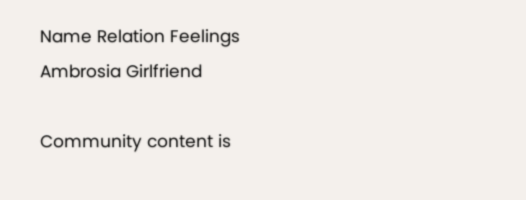Name Relation Feelings
Ambrosia Girlfriend

Community content is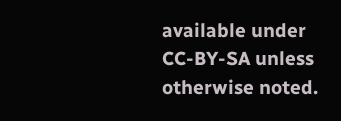available under CC-BY-SA unless otherwise noted.